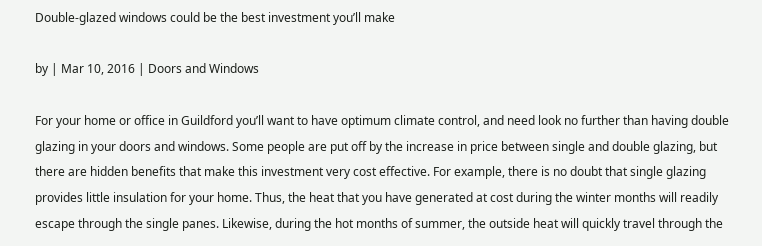Double-glazed windows could be the best investment you’ll make

by | Mar 10, 2016 | Doors and Windows

For your home or office in Guildford you’ll want to have optimum climate control, and need look no further than having double glazing in your doors and windows. Some people are put off by the increase in price between single and double glazing, but there are hidden benefits that make this investment very cost effective. For example, there is no doubt that single glazing provides little insulation for your home. Thus, the heat that you have generated at cost during the winter months will readily escape through the single panes. Likewise, during the hot months of summer, the outside heat will quickly travel through the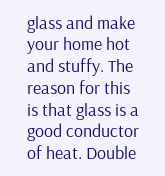glass and make your home hot and stuffy. The reason for this is that glass is a good conductor of heat. Double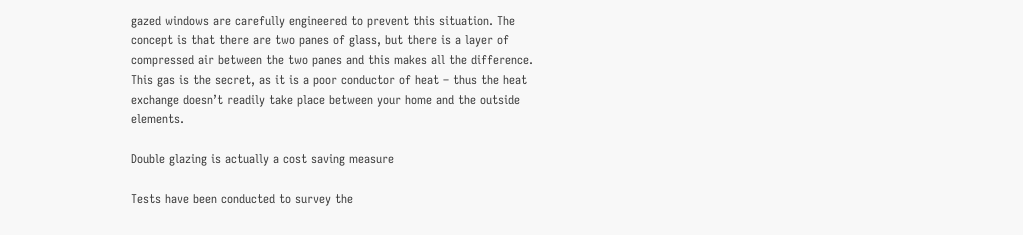gazed windows are carefully engineered to prevent this situation. The concept is that there are two panes of glass, but there is a layer of compressed air between the two panes and this makes all the difference. This gas is the secret, as it is a poor conductor of heat – thus the heat exchange doesn’t readily take place between your home and the outside elements.

Double glazing is actually a cost saving measure

Tests have been conducted to survey the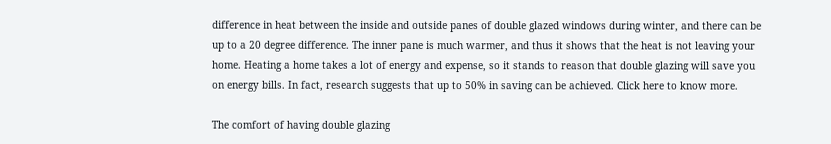difference in heat between the inside and outside panes of double glazed windows during winter, and there can be up to a 20 degree difference. The inner pane is much warmer, and thus it shows that the heat is not leaving your home. Heating a home takes a lot of energy and expense, so it stands to reason that double glazing will save you on energy bills. In fact, research suggests that up to 50% in saving can be achieved. Click here to know more.

The comfort of having double glazing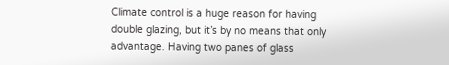Climate control is a huge reason for having double glazing, but it’s by no means that only advantage. Having two panes of glass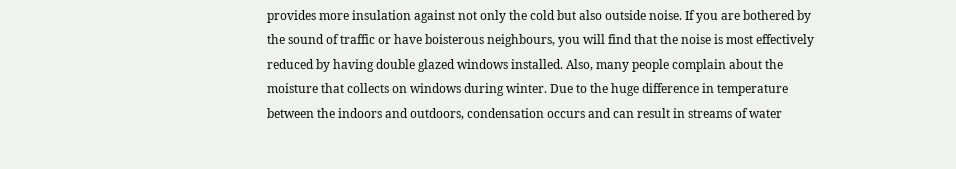provides more insulation against not only the cold but also outside noise. If you are bothered by the sound of traffic or have boisterous neighbours, you will find that the noise is most effectively reduced by having double glazed windows installed. Also, many people complain about the moisture that collects on windows during winter. Due to the huge difference in temperature between the indoors and outdoors, condensation occurs and can result in streams of water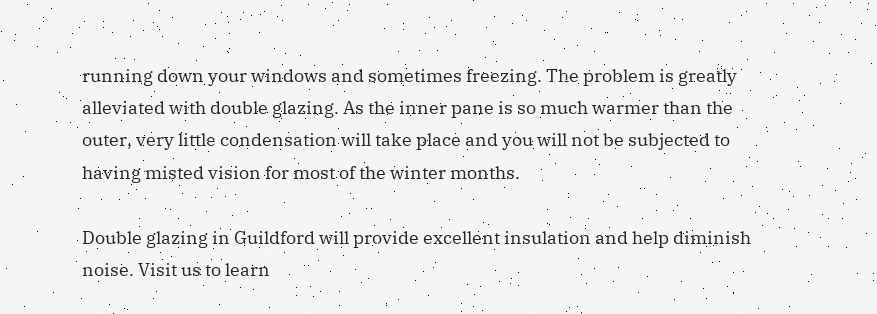running down your windows and sometimes freezing. The problem is greatly alleviated with double glazing. As the inner pane is so much warmer than the outer, very little condensation will take place and you will not be subjected to having misted vision for most of the winter months.

Double glazing in Guildford will provide excellent insulation and help diminish noise. Visit us to learn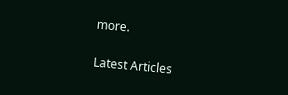more.

Latest Articles